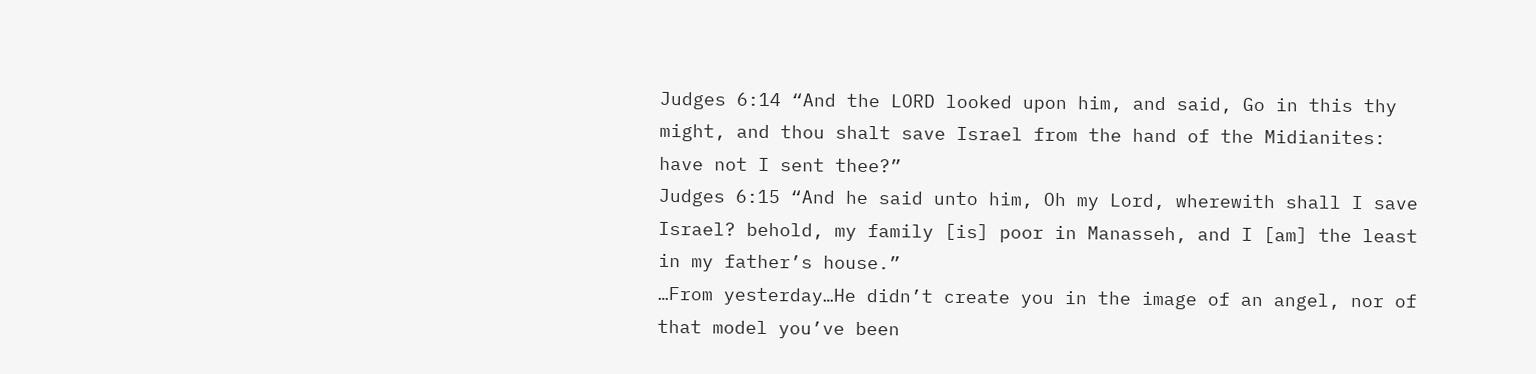Judges 6:14 “And the LORD looked upon him, and said, Go in this thy might, and thou shalt save Israel from the hand of the Midianites: have not I sent thee?”
Judges 6:15 “And he said unto him, Oh my Lord, wherewith shall I save Israel? behold, my family [is] poor in Manasseh, and I [am] the least in my father’s house.”
…From yesterday…He didn’t create you in the image of an angel, nor of that model you’ve been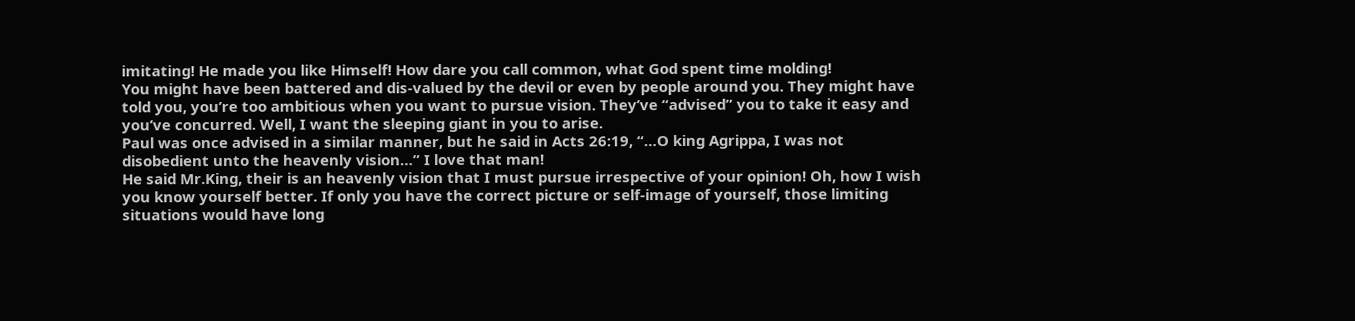imitating! He made you like Himself! How dare you call common, what God spent time molding!
You might have been battered and dis-valued by the devil or even by people around you. They might have told you, you’re too ambitious when you want to pursue vision. They’ve “advised” you to take it easy and you’ve concurred. Well, I want the sleeping giant in you to arise.
Paul was once advised in a similar manner, but he said in Acts 26:19, “…O king Agrippa, I was not disobedient unto the heavenly vision…” I love that man!
He said Mr.King, their is an heavenly vision that I must pursue irrespective of your opinion! Oh, how I wish you know yourself better. If only you have the correct picture or self-image of yourself, those limiting situations would have long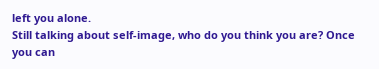left you alone.
Still talking about self-image, who do you think you are? Once you can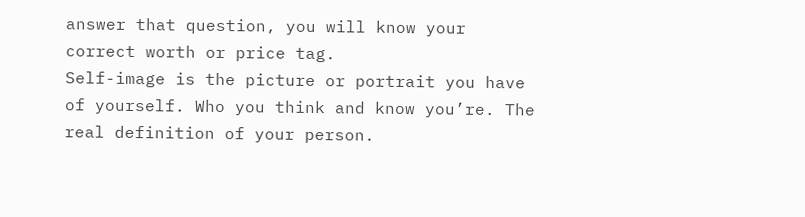answer that question, you will know your correct worth or price tag.
Self-image is the picture or portrait you have of yourself. Who you think and know you’re. The real definition of your person.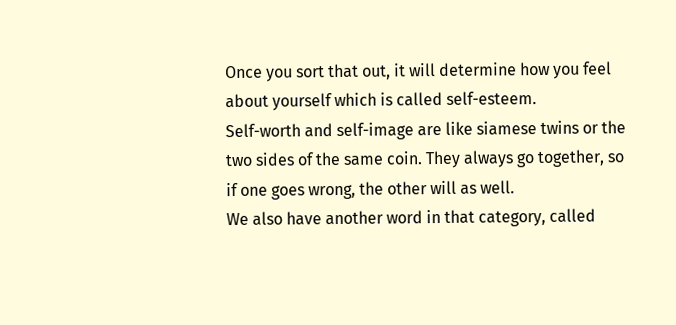Once you sort that out, it will determine how you feel about yourself which is called self-esteem.
Self-worth and self-image are like siamese twins or the two sides of the same coin. They always go together, so if one goes wrong, the other will as well.
We also have another word in that category, called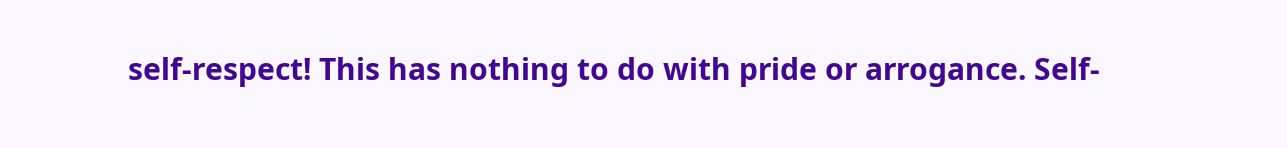self-respect! This has nothing to do with pride or arrogance. Self-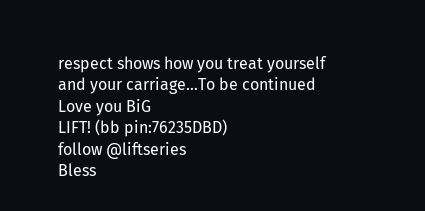respect shows how you treat yourself and your carriage…To be continued
Love you BiG
LIFT! (bb pin:76235DBD)
follow @liftseries
Bless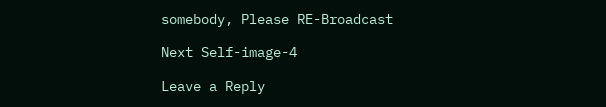somebody, Please RE-Broadcast

Next Self-image-4

Leave a Reply